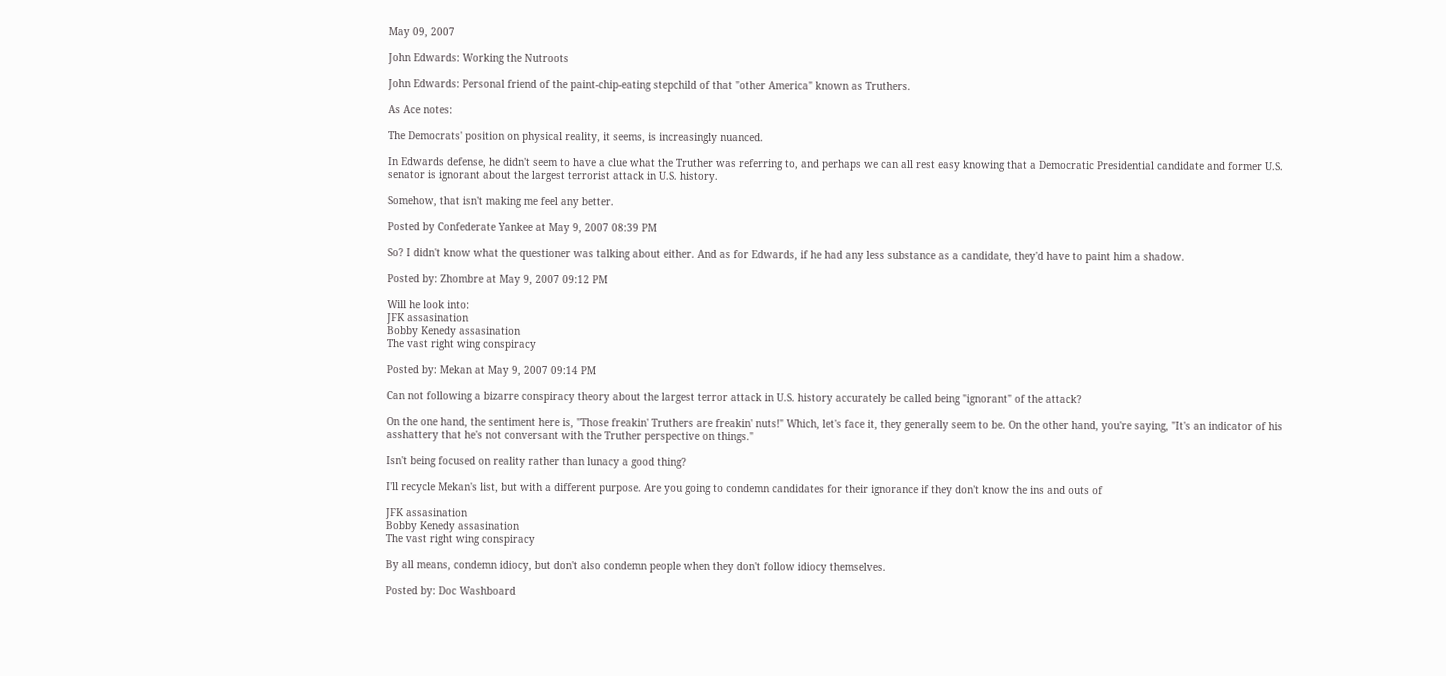May 09, 2007

John Edwards: Working the Nutroots

John Edwards: Personal friend of the paint-chip-eating stepchild of that "other America" known as Truthers.

As Ace notes:

The Democrats' position on physical reality, it seems, is increasingly nuanced.

In Edwards defense, he didn't seem to have a clue what the Truther was referring to, and perhaps we can all rest easy knowing that a Democratic Presidential candidate and former U.S. senator is ignorant about the largest terrorist attack in U.S. history.

Somehow, that isn't making me feel any better.

Posted by Confederate Yankee at May 9, 2007 08:39 PM

So? I didn't know what the questioner was talking about either. And as for Edwards, if he had any less substance as a candidate, they'd have to paint him a shadow.

Posted by: Zhombre at May 9, 2007 09:12 PM

Will he look into:
JFK assasination
Bobby Kenedy assasination
The vast right wing conspiracy

Posted by: Mekan at May 9, 2007 09:14 PM

Can not following a bizarre conspiracy theory about the largest terror attack in U.S. history accurately be called being "ignorant" of the attack?

On the one hand, the sentiment here is, "Those freakin' Truthers are freakin' nuts!" Which, let's face it, they generally seem to be. On the other hand, you're saying, "It's an indicator of his asshattery that he's not conversant with the Truther perspective on things."

Isn't being focused on reality rather than lunacy a good thing?

I'll recycle Mekan's list, but with a different purpose. Are you going to condemn candidates for their ignorance if they don't know the ins and outs of

JFK assasination
Bobby Kenedy assasination
The vast right wing conspiracy

By all means, condemn idiocy, but don't also condemn people when they don't follow idiocy themselves.

Posted by: Doc Washboard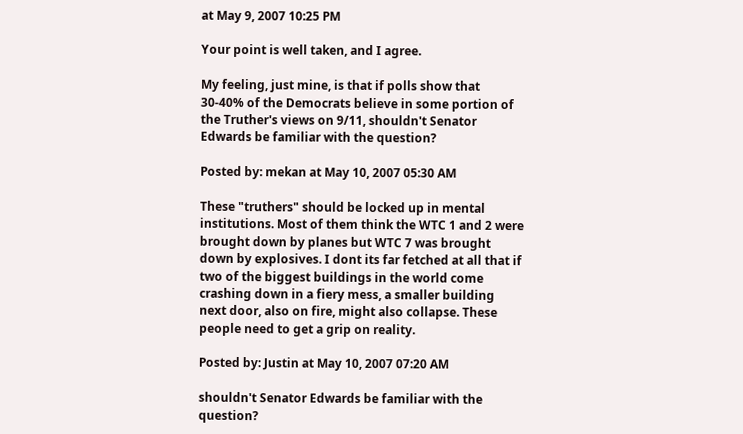at May 9, 2007 10:25 PM

Your point is well taken, and I agree.

My feeling, just mine, is that if polls show that 30-40% of the Democrats believe in some portion of the Truther's views on 9/11, shouldn't Senator Edwards be familiar with the question?

Posted by: mekan at May 10, 2007 05:30 AM

These "truthers" should be locked up in mental institutions. Most of them think the WTC 1 and 2 were brought down by planes but WTC 7 was brought down by explosives. I dont its far fetched at all that if two of the biggest buildings in the world come crashing down in a fiery mess, a smaller building next door, also on fire, might also collapse. These people need to get a grip on reality.

Posted by: Justin at May 10, 2007 07:20 AM

shouldn't Senator Edwards be familiar with the question?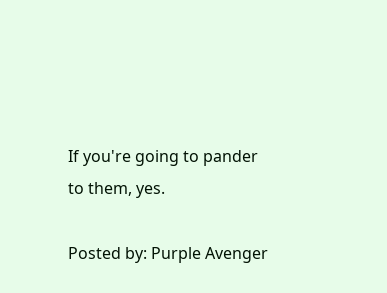If you're going to pander to them, yes.

Posted by: Purple Avenger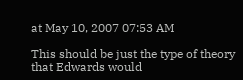at May 10, 2007 07:53 AM

This should be just the type of theory that Edwards would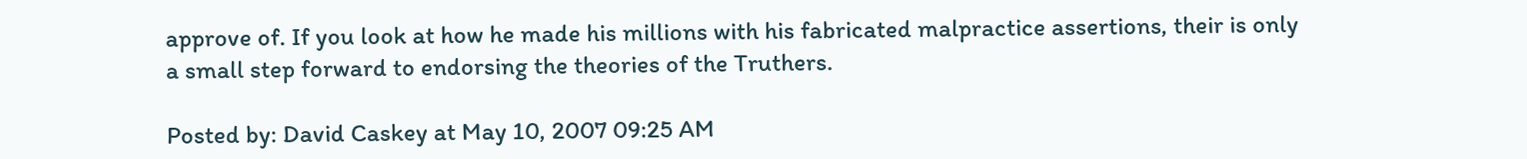approve of. If you look at how he made his millions with his fabricated malpractice assertions, their is only a small step forward to endorsing the theories of the Truthers.

Posted by: David Caskey at May 10, 2007 09:25 AM